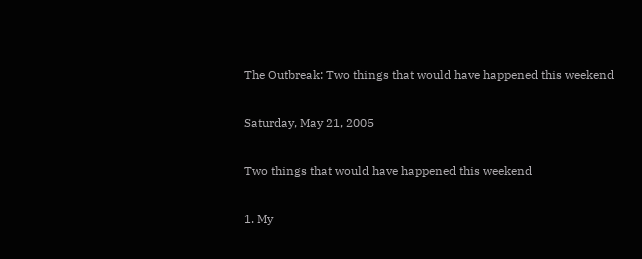The Outbreak: Two things that would have happened this weekend

Saturday, May 21, 2005

Two things that would have happened this weekend

1. My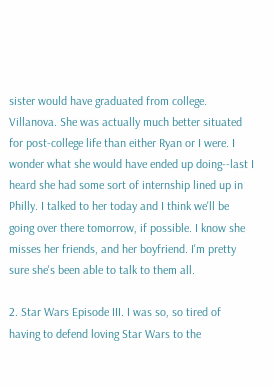sister would have graduated from college. Villanova. She was actually much better situated for post-college life than either Ryan or I were. I wonder what she would have ended up doing--last I heard she had some sort of internship lined up in Philly. I talked to her today and I think we'll be going over there tomorrow, if possible. I know she misses her friends, and her boyfriend. I'm pretty sure she's been able to talk to them all.

2. Star Wars Episode III. I was so, so tired of having to defend loving Star Wars to the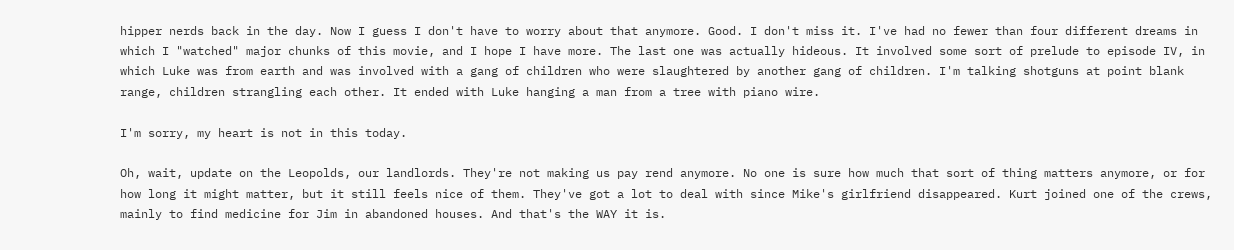hipper nerds back in the day. Now I guess I don't have to worry about that anymore. Good. I don't miss it. I've had no fewer than four different dreams in which I "watched" major chunks of this movie, and I hope I have more. The last one was actually hideous. It involved some sort of prelude to episode IV, in which Luke was from earth and was involved with a gang of children who were slaughtered by another gang of children. I'm talking shotguns at point blank range, children strangling each other. It ended with Luke hanging a man from a tree with piano wire.

I'm sorry, my heart is not in this today.

Oh, wait, update on the Leopolds, our landlords. They're not making us pay rend anymore. No one is sure how much that sort of thing matters anymore, or for how long it might matter, but it still feels nice of them. They've got a lot to deal with since Mike's girlfriend disappeared. Kurt joined one of the crews, mainly to find medicine for Jim in abandoned houses. And that's the WAY it is.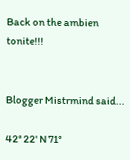Back on the ambien tonite!!!


Blogger Mistrmind said...

42° 22' N 71°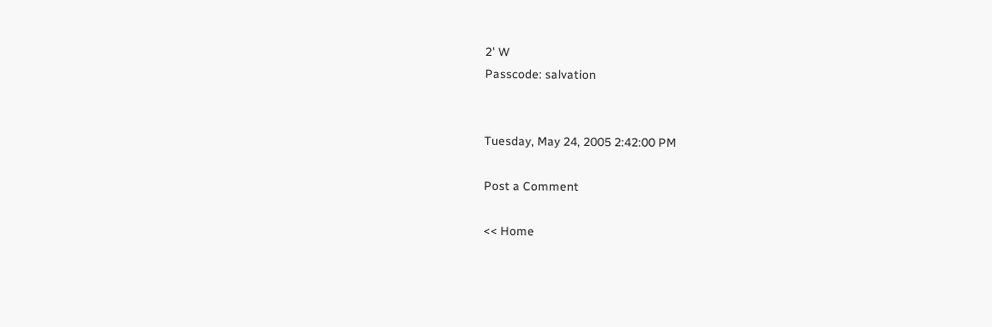2' W
Passcode: salvation


Tuesday, May 24, 2005 2:42:00 PM

Post a Comment

<< Home